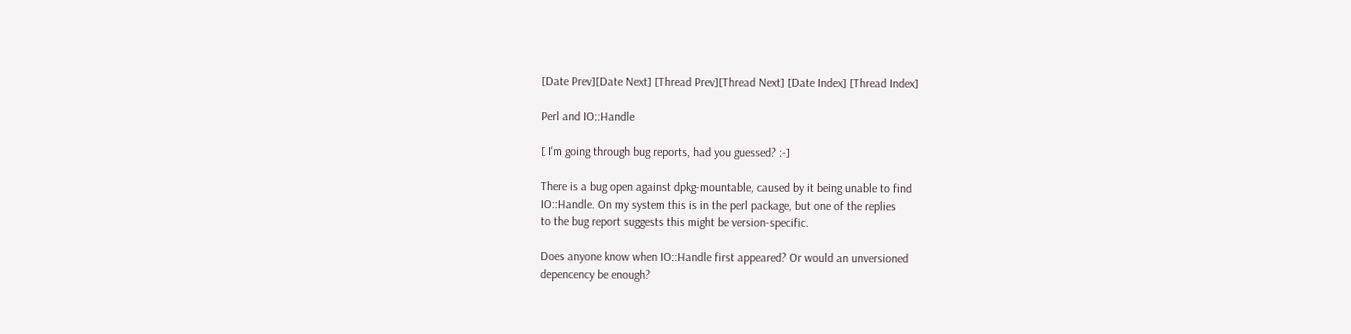[Date Prev][Date Next] [Thread Prev][Thread Next] [Date Index] [Thread Index]

Perl and IO::Handle

[ I'm going through bug reports, had you guessed? :-]

There is a bug open against dpkg-mountable, caused by it being unable to find
IO::Handle. On my system this is in the perl package, but one of the replies
to the bug report suggests this might be version-specific.

Does anyone know when IO::Handle first appeared? Or would an unversioned
depencency be enough?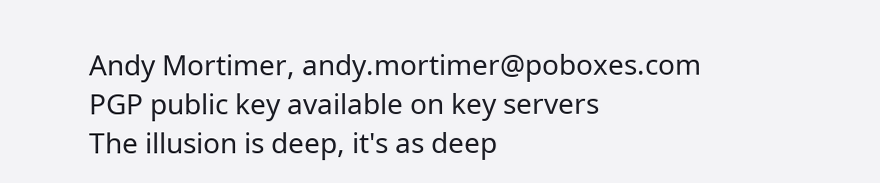Andy Mortimer, andy.mortimer@poboxes.com
PGP public key available on key servers
The illusion is deep, it's as deep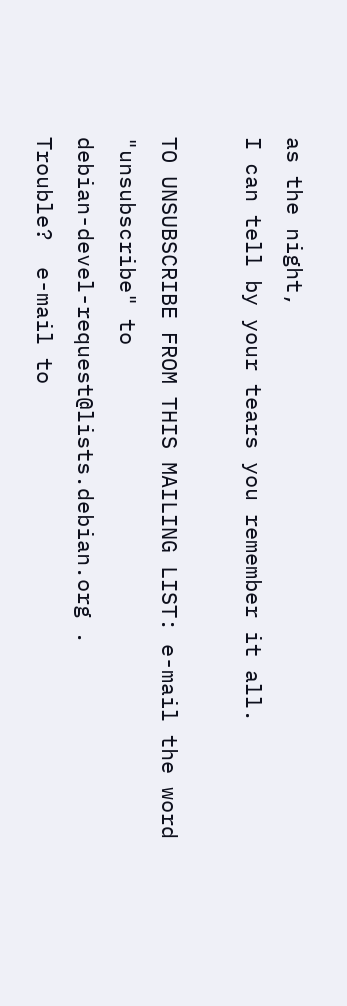as the night,
I can tell by your tears you remember it all.

TO UNSUBSCRIBE FROM THIS MAILING LIST: e-mail the word "unsubscribe" to
debian-devel-request@lists.debian.org .
Trouble?  e-mail to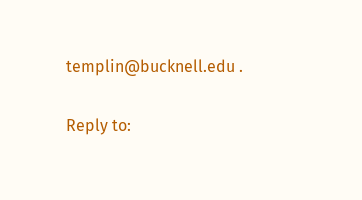templin@bucknell.edu .

Reply to: